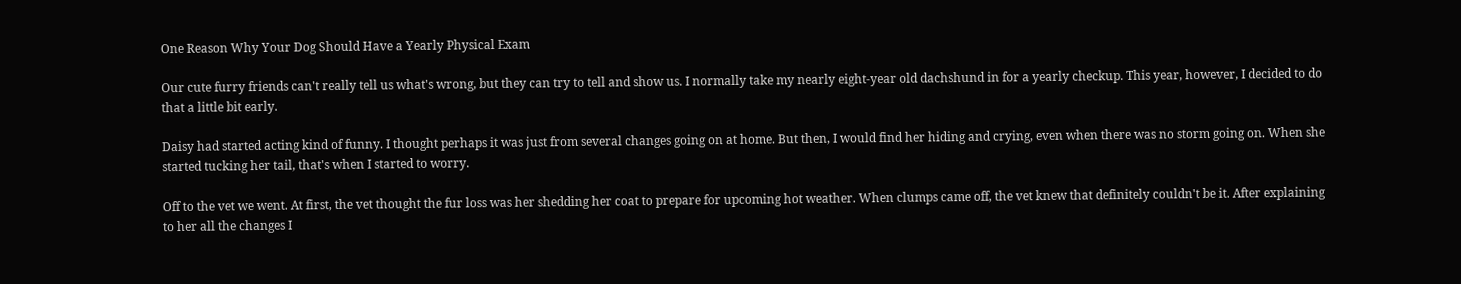One Reason Why Your Dog Should Have a Yearly Physical Exam

Our cute furry friends can't really tell us what's wrong, but they can try to tell and show us. I normally take my nearly eight-year old dachshund in for a yearly checkup. This year, however, I decided to do that a little bit early.

Daisy had started acting kind of funny. I thought perhaps it was just from several changes going on at home. But then, I would find her hiding and crying, even when there was no storm going on. When she started tucking her tail, that's when I started to worry.

Off to the vet we went. At first, the vet thought the fur loss was her shedding her coat to prepare for upcoming hot weather. When clumps came off, the vet knew that definitely couldn't be it. After explaining to her all the changes I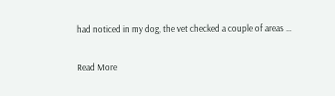had noticed in my dog, the vet checked a couple of areas …

Read More